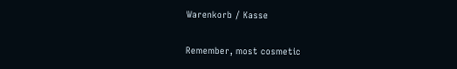Warenkorb / Kasse

Remember, most cosmetic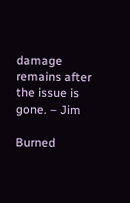damage remains after the issue is gone. – Jim

Burned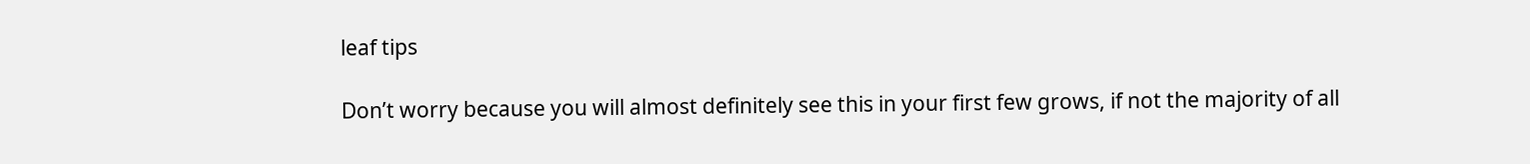leaf tips

Don’t worry because you will almost definitely see this in your first few grows, if not the majority of all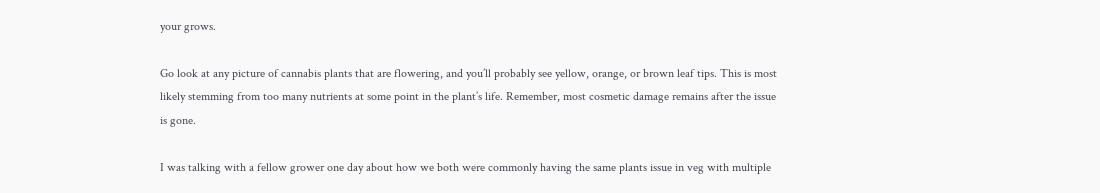your grows.

Go look at any picture of cannabis plants that are flowering, and you’ll probably see yellow, orange, or brown leaf tips. This is most likely stemming from too many nutrients at some point in the plant’s life. Remember, most cosmetic damage remains after the issue is gone.

I was talking with a fellow grower one day about how we both were commonly having the same plants issue in veg with multiple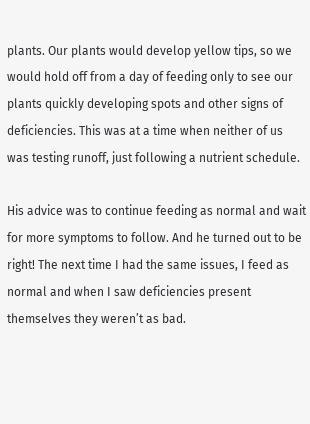plants. Our plants would develop yellow tips, so we would hold off from a day of feeding only to see our plants quickly developing spots and other signs of deficiencies. This was at a time when neither of us was testing runoff, just following a nutrient schedule.

His advice was to continue feeding as normal and wait for more symptoms to follow. And he turned out to be right! The next time I had the same issues, I feed as normal and when I saw deficiencies present themselves they weren’t as bad.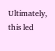Ultimately, this led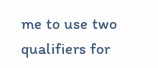me to use two qualifiers for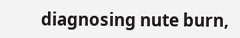diagnosing nute burn,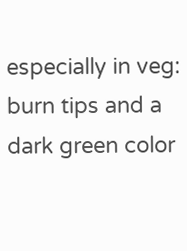especially in veg: burn tips and a dark green color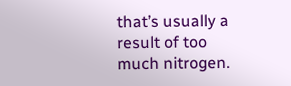that’s usually a result of too much nitrogen.